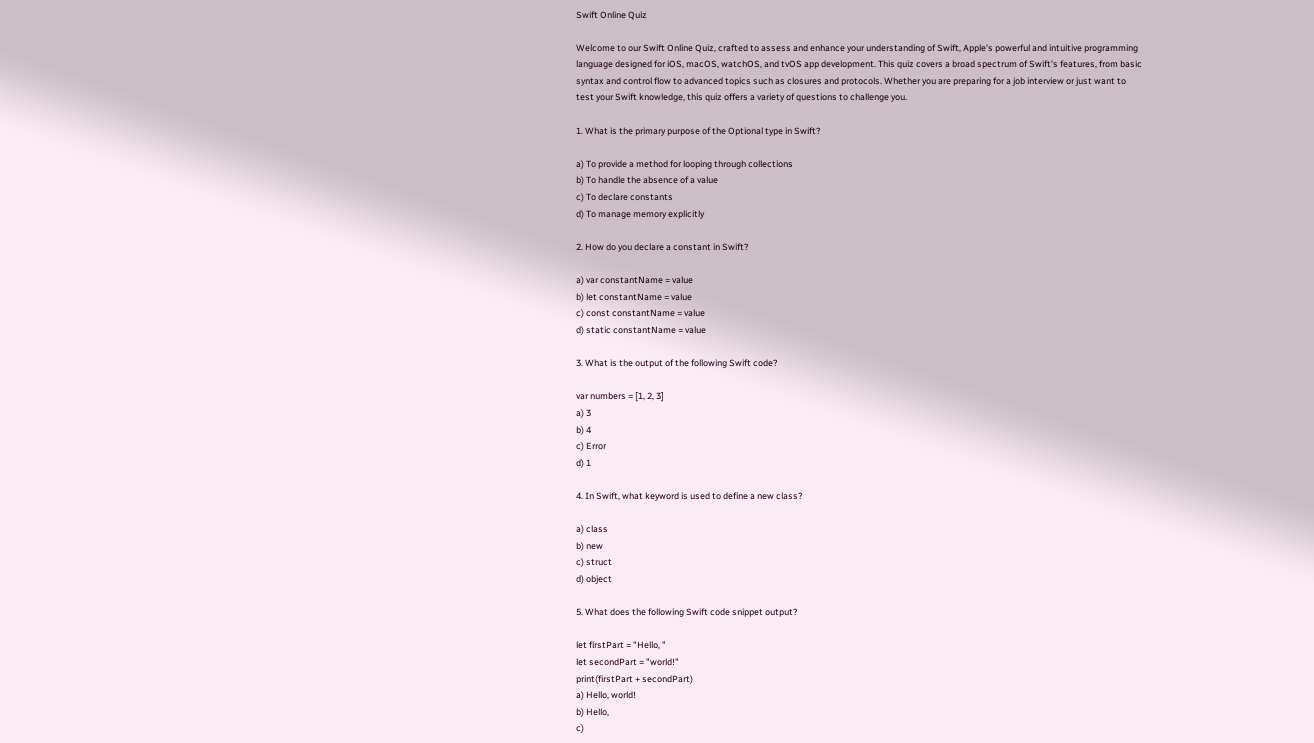Swift Online Quiz

Welcome to our Swift Online Quiz, crafted to assess and enhance your understanding of Swift, Apple's powerful and intuitive programming language designed for iOS, macOS, watchOS, and tvOS app development. This quiz covers a broad spectrum of Swift's features, from basic syntax and control flow to advanced topics such as closures and protocols. Whether you are preparing for a job interview or just want to test your Swift knowledge, this quiz offers a variety of questions to challenge you.

1. What is the primary purpose of the Optional type in Swift?

a) To provide a method for looping through collections
b) To handle the absence of a value
c) To declare constants
d) To manage memory explicitly

2. How do you declare a constant in Swift?

a) var constantName = value
b) let constantName = value
c) const constantName = value
d) static constantName = value

3. What is the output of the following Swift code?

var numbers = [1, 2, 3]
a) 3
b) 4
c) Error
d) 1

4. In Swift, what keyword is used to define a new class?

a) class
b) new
c) struct
d) object

5. What does the following Swift code snippet output?

let firstPart = "Hello, "
let secondPart = "world!"
print(firstPart + secondPart)
a) Hello, world!
b) Hello,
c)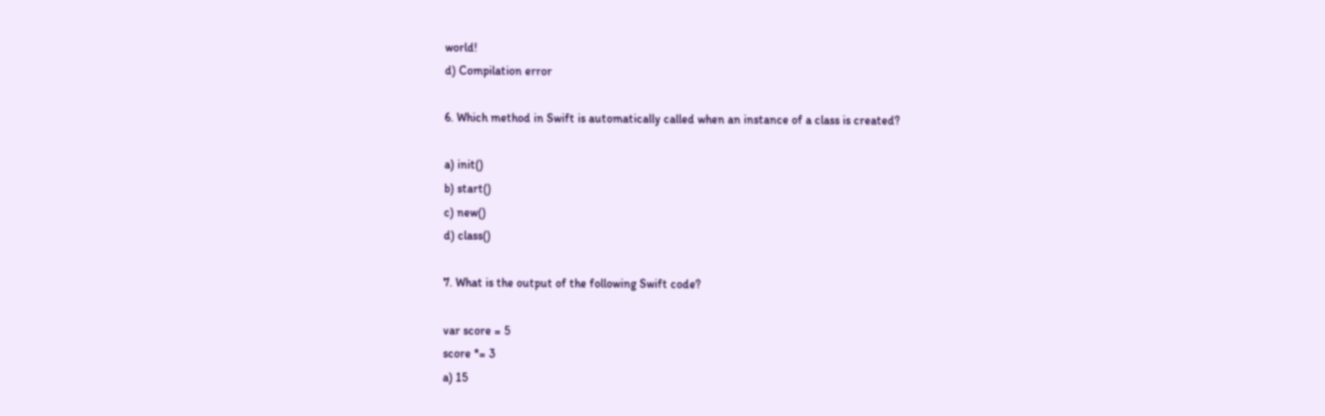world!
d) Compilation error

6. Which method in Swift is automatically called when an instance of a class is created?

a) init()
b) start()
c) new()
d) class()

7. What is the output of the following Swift code?

var score = 5
score *= 3
a) 15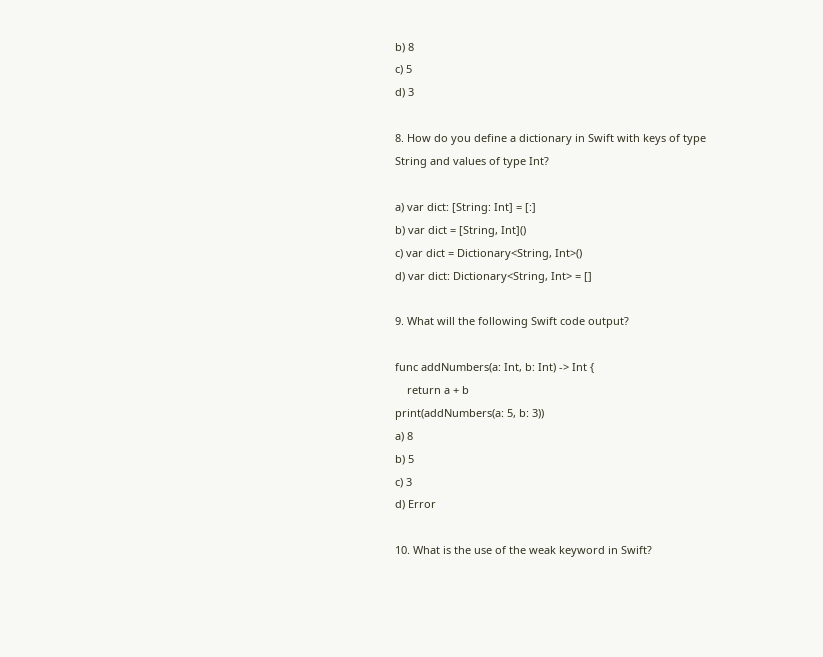b) 8
c) 5
d) 3

8. How do you define a dictionary in Swift with keys of type String and values of type Int?

a) var dict: [String: Int] = [:]
b) var dict = [String, Int]()
c) var dict = Dictionary<String, Int>()
d) var dict: Dictionary<String, Int> = []

9. What will the following Swift code output?

func addNumbers(a: Int, b: Int) -> Int {
    return a + b
print(addNumbers(a: 5, b: 3))
a) 8
b) 5
c) 3
d) Error

10. What is the use of the weak keyword in Swift?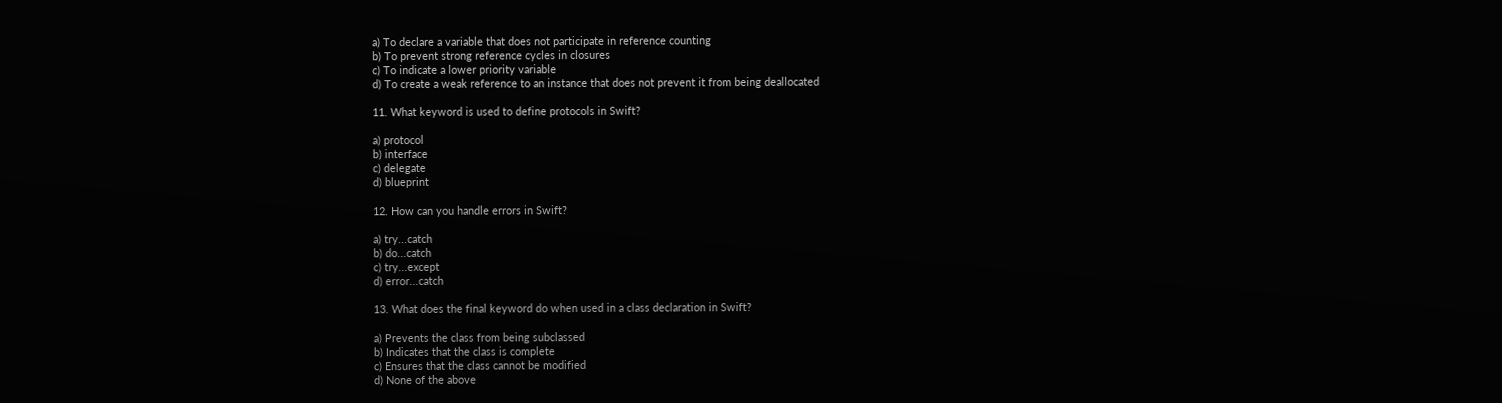a) To declare a variable that does not participate in reference counting
b) To prevent strong reference cycles in closures
c) To indicate a lower priority variable
d) To create a weak reference to an instance that does not prevent it from being deallocated

11. What keyword is used to define protocols in Swift?

a) protocol
b) interface
c) delegate
d) blueprint

12. How can you handle errors in Swift?

a) try...catch
b) do...catch
c) try...except
d) error...catch

13. What does the final keyword do when used in a class declaration in Swift?

a) Prevents the class from being subclassed
b) Indicates that the class is complete
c) Ensures that the class cannot be modified
d) None of the above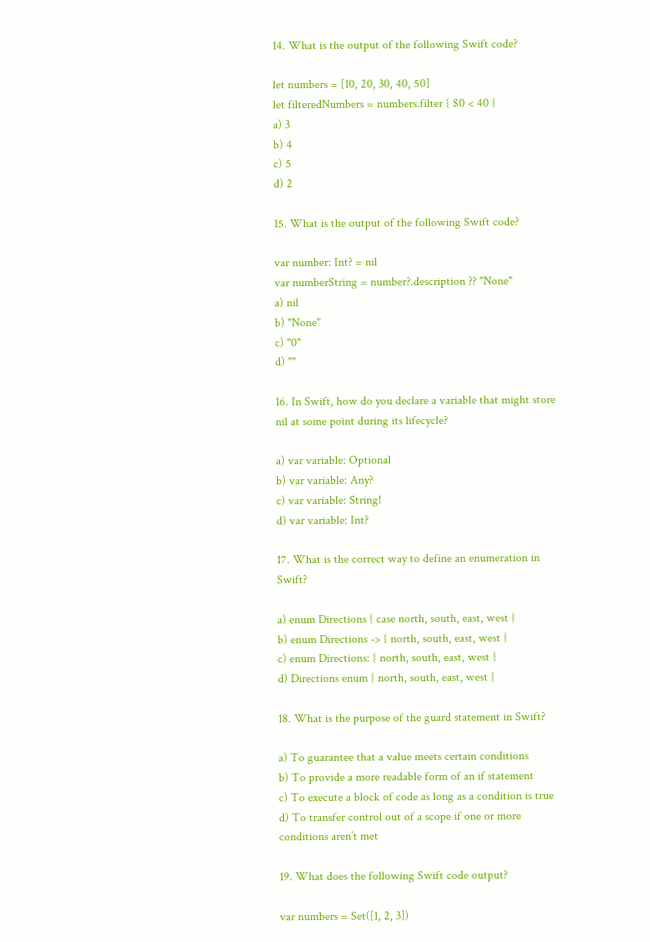14. What is the output of the following Swift code?

let numbers = [10, 20, 30, 40, 50]
let filteredNumbers = numbers.filter { $0 < 40 }
a) 3
b) 4
c) 5
d) 2

15. What is the output of the following Swift code?

var number: Int? = nil
var numberString = number?.description ?? "None"
a) nil
b) "None"
c) "0"
d) ""

16. In Swift, how do you declare a variable that might store nil at some point during its lifecycle?

a) var variable: Optional
b) var variable: Any?
c) var variable: String!
d) var variable: Int?

17. What is the correct way to define an enumeration in Swift?

a) enum Directions { case north, south, east, west }
b) enum Directions -> { north, south, east, west }
c) enum Directions: { north, south, east, west }
d) Directions enum { north, south, east, west }

18. What is the purpose of the guard statement in Swift?

a) To guarantee that a value meets certain conditions
b) To provide a more readable form of an if statement
c) To execute a block of code as long as a condition is true
d) To transfer control out of a scope if one or more conditions aren’t met

19. What does the following Swift code output?

var numbers = Set([1, 2, 3])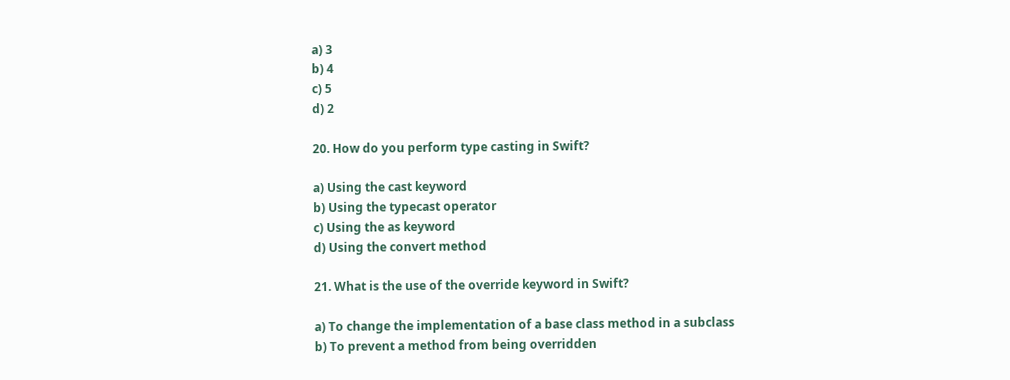a) 3
b) 4
c) 5
d) 2

20. How do you perform type casting in Swift?

a) Using the cast keyword
b) Using the typecast operator
c) Using the as keyword
d) Using the convert method

21. What is the use of the override keyword in Swift?

a) To change the implementation of a base class method in a subclass
b) To prevent a method from being overridden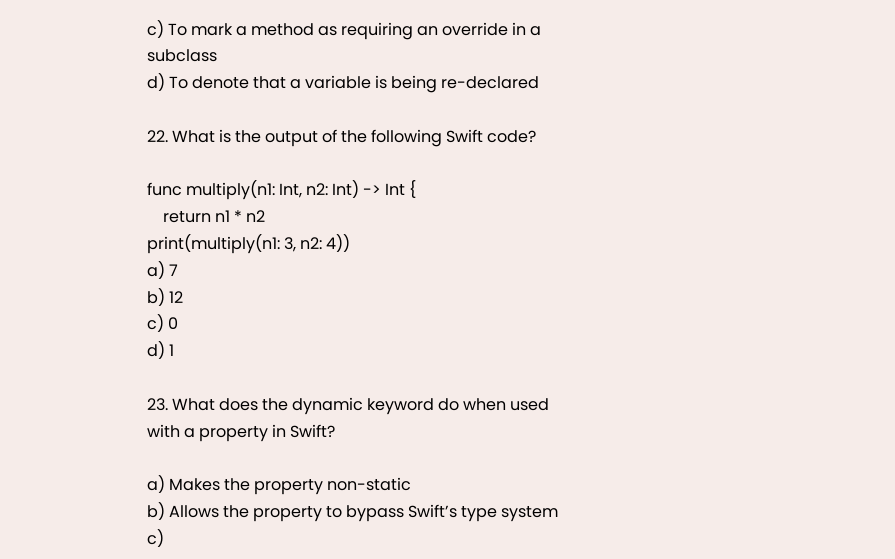c) To mark a method as requiring an override in a subclass
d) To denote that a variable is being re-declared

22. What is the output of the following Swift code?

func multiply(n1: Int, n2: Int) -> Int {
    return n1 * n2
print(multiply(n1: 3, n2: 4))
a) 7
b) 12
c) 0
d) 1

23. What does the dynamic keyword do when used with a property in Swift?

a) Makes the property non-static
b) Allows the property to bypass Swift’s type system
c)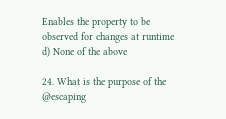Enables the property to be observed for changes at runtime
d) None of the above

24. What is the purpose of the @escaping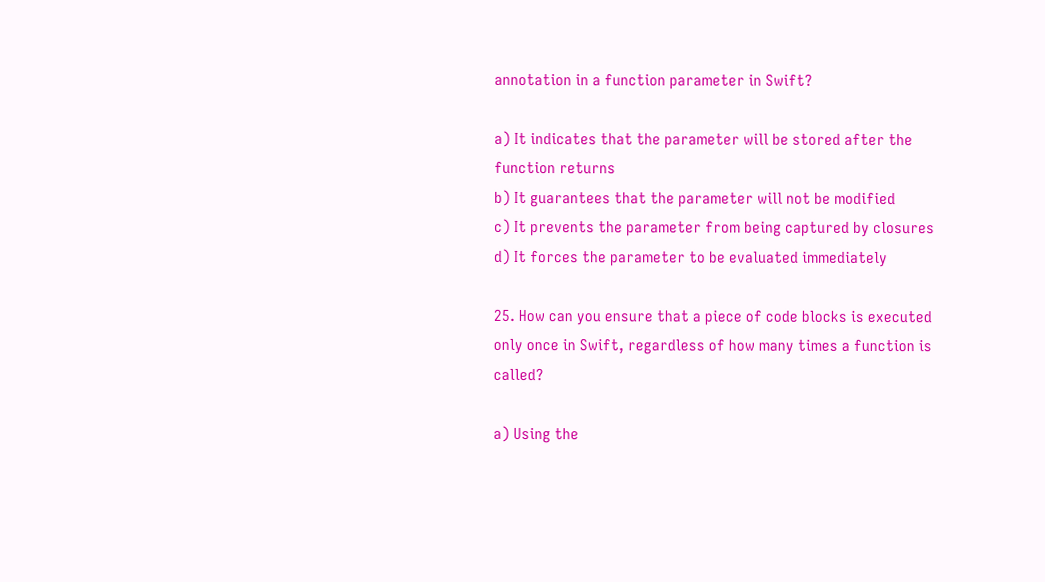annotation in a function parameter in Swift?

a) It indicates that the parameter will be stored after the function returns
b) It guarantees that the parameter will not be modified
c) It prevents the parameter from being captured by closures
d) It forces the parameter to be evaluated immediately

25. How can you ensure that a piece of code blocks is executed only once in Swift, regardless of how many times a function is called?

a) Using the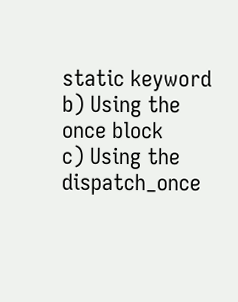static keyword
b) Using the once block
c) Using the dispatch_once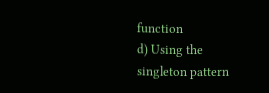function
d) Using the singleton pattern